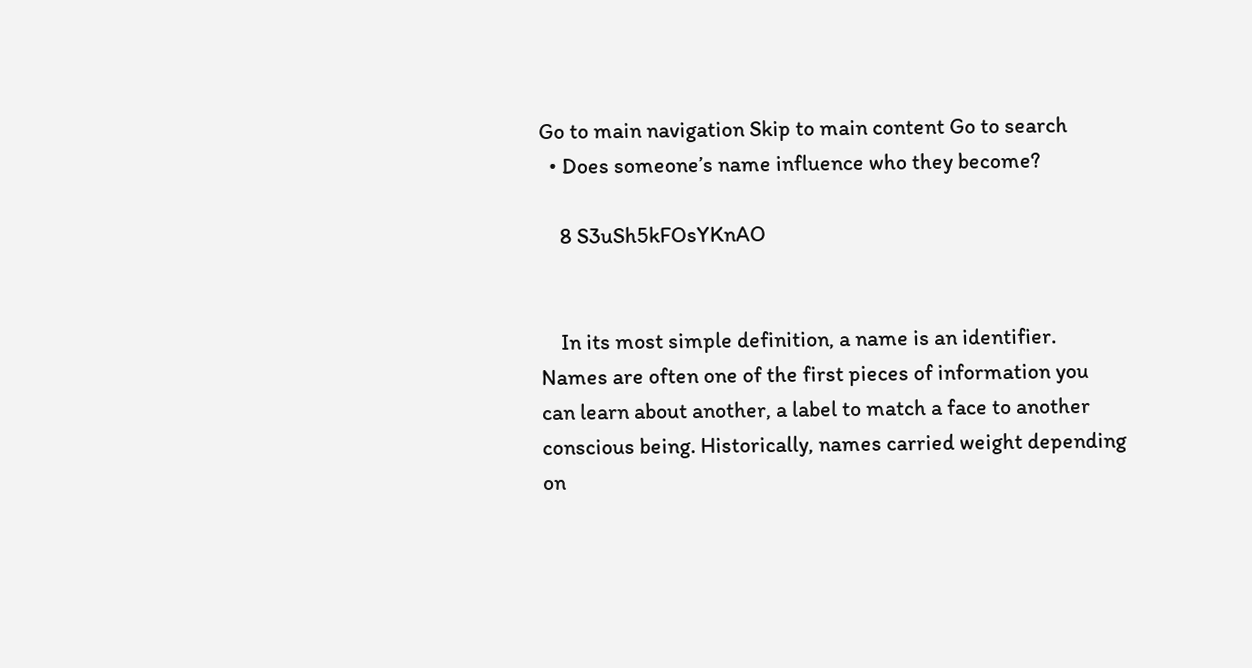Go to main navigation Skip to main content Go to search
  • Does someone’s name influence who they become?

    8 S3uSh5kFOsYKnAO


    In its most simple definition, a name is an identifier. Names are often one of the first pieces of information you can learn about another, a label to match a face to another conscious being. Historically, names carried weight depending on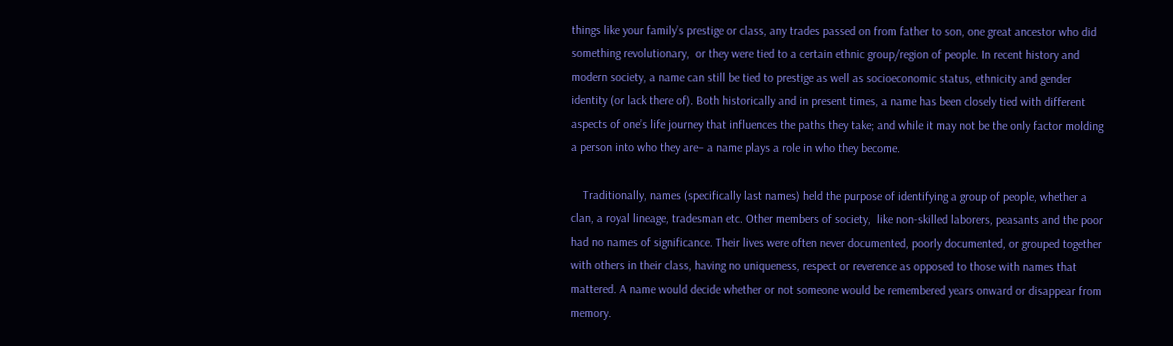things like your family’s prestige or class, any trades passed on from father to son, one great ancestor who did something revolutionary,  or they were tied to a certain ethnic group/region of people. In recent history and modern society, a name can still be tied to prestige as well as socioeconomic status, ethnicity and gender identity (or lack there of). Both historically and in present times, a name has been closely tied with different aspects of one’s life journey that influences the paths they take; and while it may not be the only factor molding a person into who they are– a name plays a role in who they become.

    Traditionally, names (specifically last names) held the purpose of identifying a group of people, whether a clan, a royal lineage, tradesman etc. Other members of society,  like non-skilled laborers, peasants and the poor had no names of significance. Their lives were often never documented, poorly documented, or grouped together with others in their class, having no uniqueness, respect or reverence as opposed to those with names that mattered. A name would decide whether or not someone would be remembered years onward or disappear from memory.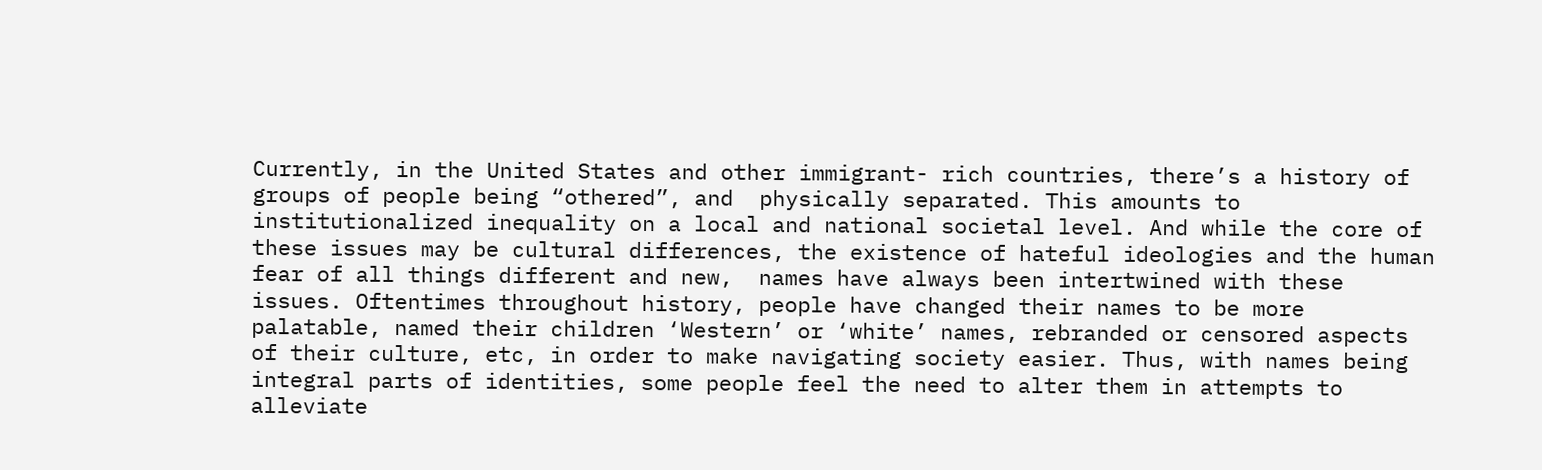Currently, in the United States and other immigrant- rich countries, there’s a history of groups of people being “othered”, and  physically separated. This amounts to institutionalized inequality on a local and national societal level. And while the core of these issues may be cultural differences, the existence of hateful ideologies and the human fear of all things different and new,  names have always been intertwined with these issues. Oftentimes throughout history, people have changed their names to be more palatable, named their children ‘Western’ or ‘white’ names, rebranded or censored aspects of their culture, etc, in order to make navigating society easier. Thus, with names being integral parts of identities, some people feel the need to alter them in attempts to alleviate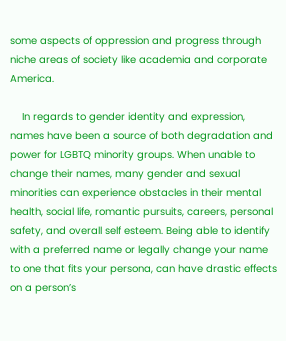some aspects of oppression and progress through niche areas of society like academia and corporate America.

    In regards to gender identity and expression, names have been a source of both degradation and power for LGBTQ minority groups. When unable to change their names, many gender and sexual minorities can experience obstacles in their mental health, social life, romantic pursuits, careers, personal safety, and overall self esteem. Being able to identify with a preferred name or legally change your name to one that fits your persona, can have drastic effects on a person’s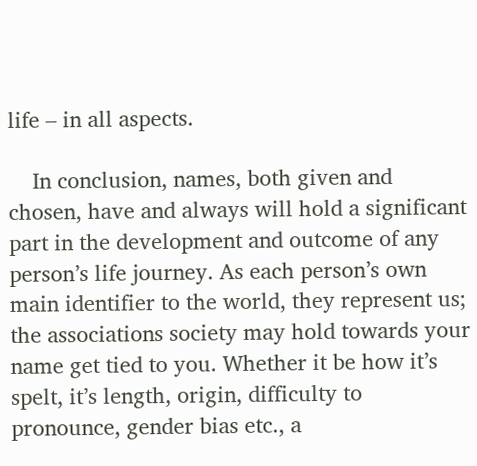life – in all aspects.

    In conclusion, names, both given and chosen, have and always will hold a significant part in the development and outcome of any person’s life journey. As each person’s own main identifier to the world, they represent us; the associations society may hold towards your name get tied to you. Whether it be how it’s spelt, it’s length, origin, difficulty to pronounce, gender bias etc., a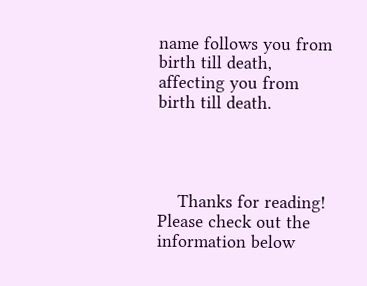name follows you from birth till death, affecting you from birth till death.




    Thanks for reading! Please check out the information below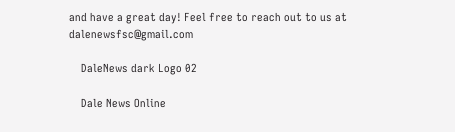and have a great day! Feel free to reach out to us at dalenewsfsc@gmail.com

    DaleNews dark Logo 02

    Dale News Online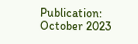Publication: October 2023